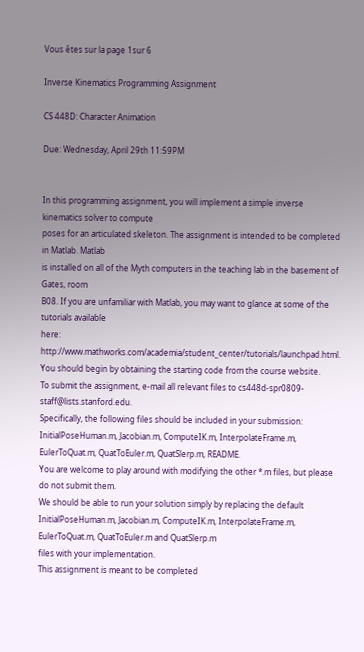Vous êtes sur la page 1sur 6

Inverse Kinematics Programming Assignment

CS 448D: Character Animation

Due: Wednesday, April 29th 11:59PM


In this programming assignment, you will implement a simple inverse kinematics solver to compute
poses for an articulated skeleton. The assignment is intended to be completed in Matlab. Matlab
is installed on all of the Myth computers in the teaching lab in the basement of Gates, room
B08. If you are unfamiliar with Matlab, you may want to glance at some of the tutorials available
here: http://www.mathworks.com/academia/student_center/tutorials/launchpad.html.
You should begin by obtaining the starting code from the course website.
To submit the assignment, e-mail all relevant files to cs448d-spr0809-staff@lists.stanford.edu.
Specifically, the following files should be included in your submission: InitialPoseHuman.m, Jacobian.m, ComputeIK.m, InterpolateFrame.m, EulerToQuat.m, QuatToEuler.m, QuatSlerp.m, README.
You are welcome to play around with modifying the other *.m files, but please do not submit them.
We should be able to run your solution simply by replacing the default InitialPoseHuman.m, Jacobian.m, ComputeIK.m, InterpolateFrame.m, EulerToQuat.m, QuatToEuler.m and QuatSlerp.m
files with your implementation.
This assignment is meant to be completed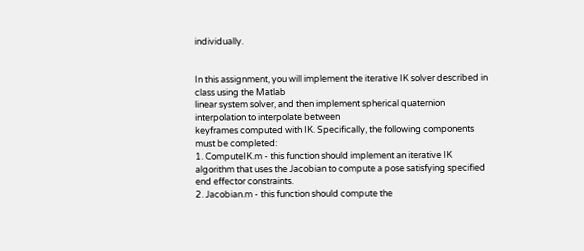individually.


In this assignment, you will implement the iterative IK solver described in class using the Matlab
linear system solver, and then implement spherical quaternion interpolation to interpolate between
keyframes computed with IK. Specifically, the following components must be completed:
1. ComputeIK.m - this function should implement an iterative IK algorithm that uses the Jacobian to compute a pose satisfying specified end effector constraints.
2. Jacobian.m - this function should compute the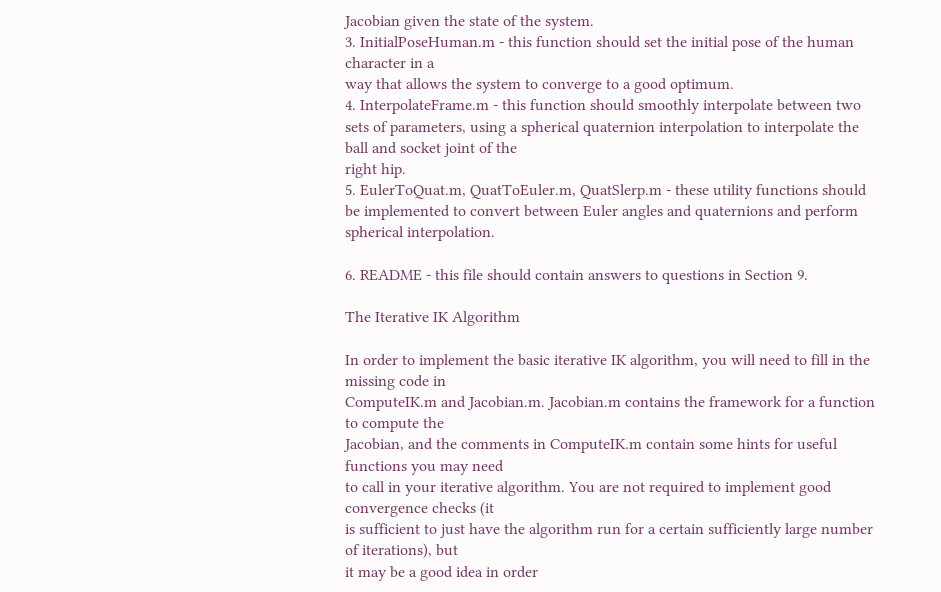Jacobian given the state of the system.
3. InitialPoseHuman.m - this function should set the initial pose of the human character in a
way that allows the system to converge to a good optimum.
4. InterpolateFrame.m - this function should smoothly interpolate between two sets of parameters, using a spherical quaternion interpolation to interpolate the ball and socket joint of the
right hip.
5. EulerToQuat.m, QuatToEuler.m, QuatSlerp.m - these utility functions should be implemented to convert between Euler angles and quaternions and perform spherical interpolation.

6. README - this file should contain answers to questions in Section 9.

The Iterative IK Algorithm

In order to implement the basic iterative IK algorithm, you will need to fill in the missing code in
ComputeIK.m and Jacobian.m. Jacobian.m contains the framework for a function to compute the
Jacobian, and the comments in ComputeIK.m contain some hints for useful functions you may need
to call in your iterative algorithm. You are not required to implement good convergence checks (it
is sufficient to just have the algorithm run for a certain sufficiently large number of iterations), but
it may be a good idea in order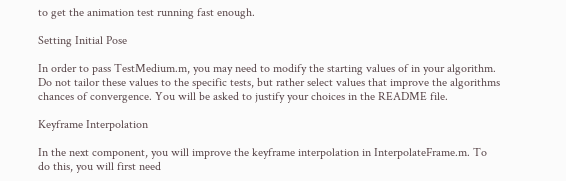to get the animation test running fast enough.

Setting Initial Pose

In order to pass TestMedium.m, you may need to modify the starting values of in your algorithm.
Do not tailor these values to the specific tests, but rather select values that improve the algorithms
chances of convergence. You will be asked to justify your choices in the README file.

Keyframe Interpolation

In the next component, you will improve the keyframe interpolation in InterpolateFrame.m. To
do this, you will first need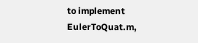to implement EulerToQuat.m,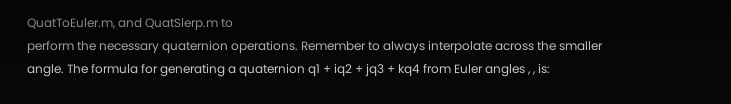QuatToEuler.m, and QuatSlerp.m to
perform the necessary quaternion operations. Remember to always interpolate across the smaller
angle. The formula for generating a quaternion q1 + iq2 + jq3 + kq4 from Euler angles , , is: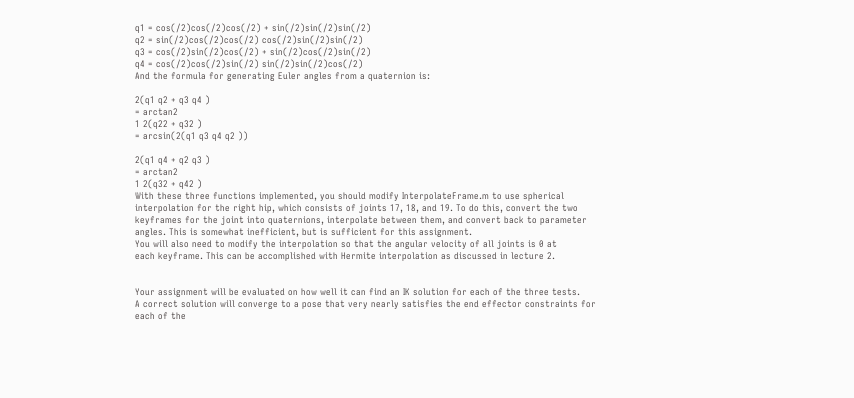q1 = cos(/2)cos(/2)cos(/2) + sin(/2)sin(/2)sin(/2)
q2 = sin(/2)cos(/2)cos(/2) cos(/2)sin(/2)sin(/2)
q3 = cos(/2)sin(/2)cos(/2) + sin(/2)cos(/2)sin(/2)
q4 = cos(/2)cos(/2)sin(/2) sin(/2)sin(/2)cos(/2)
And the formula for generating Euler angles from a quaternion is:

2(q1 q2 + q3 q4 )
= arctan2
1 2(q22 + q32 )
= arcsin(2(q1 q3 q4 q2 ))

2(q1 q4 + q2 q3 )
= arctan2
1 2(q32 + q42 )
With these three functions implemented, you should modify InterpolateFrame.m to use spherical
interpolation for the right hip, which consists of joints 17, 18, and 19. To do this, convert the two
keyframes for the joint into quaternions, interpolate between them, and convert back to parameter
angles. This is somewhat inefficient, but is sufficient for this assignment.
You will also need to modify the interpolation so that the angular velocity of all joints is 0 at
each keyframe. This can be accomplished with Hermite interpolation as discussed in lecture 2.


Your assignment will be evaluated on how well it can find an IK solution for each of the three tests.
A correct solution will converge to a pose that very nearly satisfies the end effector constraints for
each of the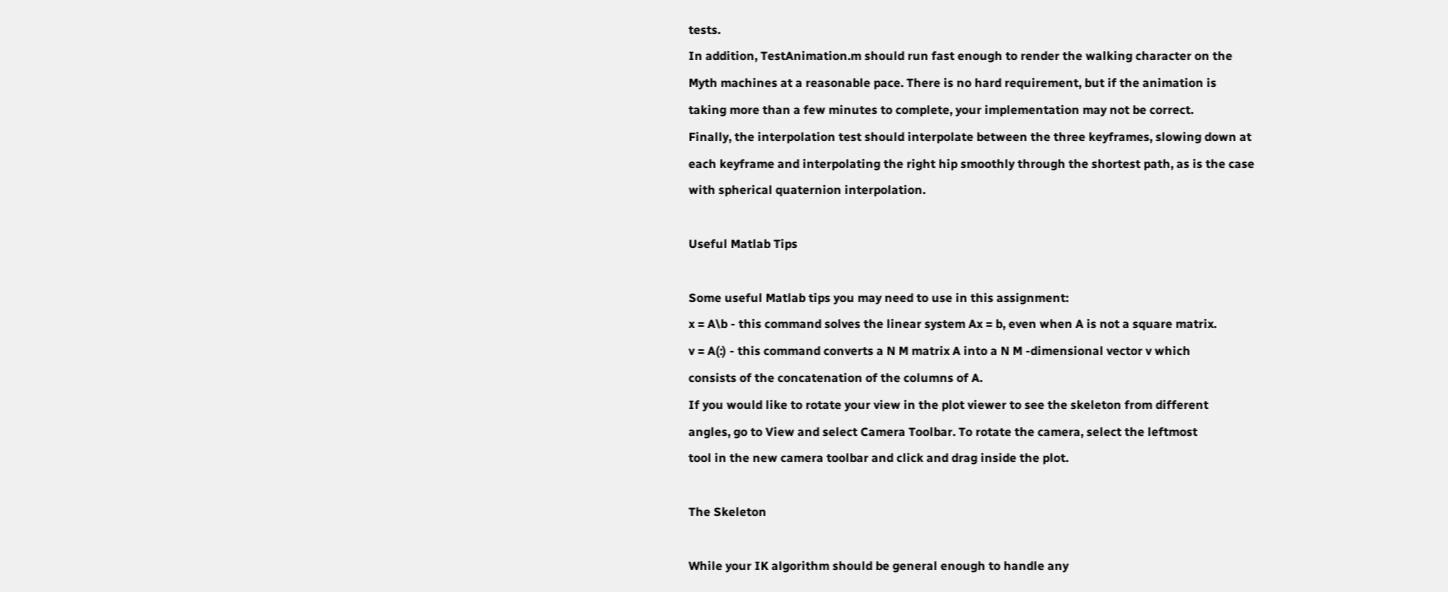tests.
In addition, TestAnimation.m should run fast enough to render the walking character on the
Myth machines at a reasonable pace. There is no hard requirement, but if the animation is
taking more than a few minutes to complete, your implementation may not be correct.
Finally, the interpolation test should interpolate between the three keyframes, slowing down at
each keyframe and interpolating the right hip smoothly through the shortest path, as is the case
with spherical quaternion interpolation.

Useful Matlab Tips

Some useful Matlab tips you may need to use in this assignment:
x = A\b - this command solves the linear system Ax = b, even when A is not a square matrix.
v = A(:) - this command converts a N M matrix A into a N M -dimensional vector v which
consists of the concatenation of the columns of A.
If you would like to rotate your view in the plot viewer to see the skeleton from different
angles, go to View and select Camera Toolbar. To rotate the camera, select the leftmost
tool in the new camera toolbar and click and drag inside the plot.

The Skeleton

While your IK algorithm should be general enough to handle any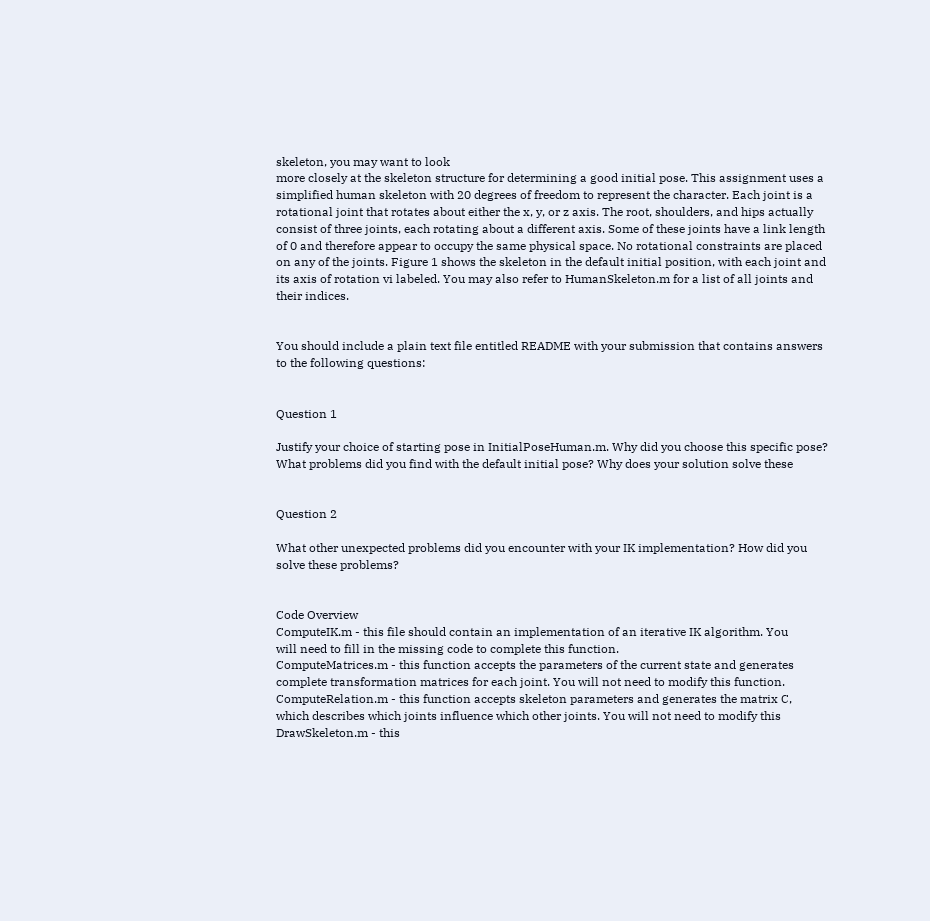skeleton, you may want to look
more closely at the skeleton structure for determining a good initial pose. This assignment uses a
simplified human skeleton with 20 degrees of freedom to represent the character. Each joint is a
rotational joint that rotates about either the x, y, or z axis. The root, shoulders, and hips actually
consist of three joints, each rotating about a different axis. Some of these joints have a link length
of 0 and therefore appear to occupy the same physical space. No rotational constraints are placed
on any of the joints. Figure 1 shows the skeleton in the default initial position, with each joint and
its axis of rotation vi labeled. You may also refer to HumanSkeleton.m for a list of all joints and
their indices.


You should include a plain text file entitled README with your submission that contains answers
to the following questions:


Question 1

Justify your choice of starting pose in InitialPoseHuman.m. Why did you choose this specific pose?
What problems did you find with the default initial pose? Why does your solution solve these


Question 2

What other unexpected problems did you encounter with your IK implementation? How did you
solve these problems?


Code Overview
ComputeIK.m - this file should contain an implementation of an iterative IK algorithm. You
will need to fill in the missing code to complete this function.
ComputeMatrices.m - this function accepts the parameters of the current state and generates
complete transformation matrices for each joint. You will not need to modify this function.
ComputeRelation.m - this function accepts skeleton parameters and generates the matrix C,
which describes which joints influence which other joints. You will not need to modify this
DrawSkeleton.m - this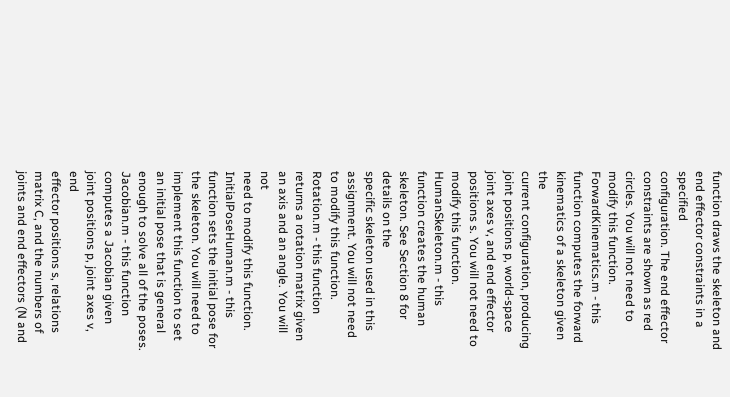function draws the skeleton and end effector constraints in a specified
configuration. The end effector constraints are shown as red circles. You will not need to
modify this function.
ForwardKinematics.m - this function computes the forward kinematics of a skeleton given the
current configuration, producing joint positions p, world-space joint axes v, and end effector
positions s. You will not need to modify this function.
HumanSkeleton.m - this function creates the human skeleton. See Section 8 for details on the
specific skeleton used in this assignment. You will not need to modify this function.
Rotation.m - this function returns a rotation matrix given an axis and an angle. You will not
need to modify this function.
InitialPoseHuman.m - this function sets the initial pose for the skeleton. You will need to
implement this function to set an initial pose that is general enough to solve all of the poses.
Jacobian.m - this function computes a Jacobian given joint positions p, joint axes v, end
effector positions s, relations matrix C, and the numbers of joints and end effectors (N and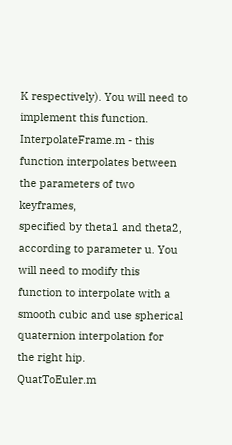K respectively). You will need to implement this function.
InterpolateFrame.m - this function interpolates between the parameters of two keyframes,
specified by theta1 and theta2, according to parameter u. You will need to modify this
function to interpolate with a smooth cubic and use spherical quaternion interpolation for
the right hip.
QuatToEuler.m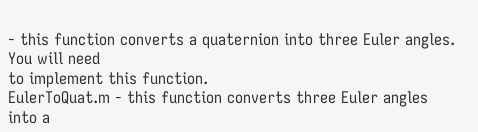- this function converts a quaternion into three Euler angles. You will need
to implement this function.
EulerToQuat.m - this function converts three Euler angles into a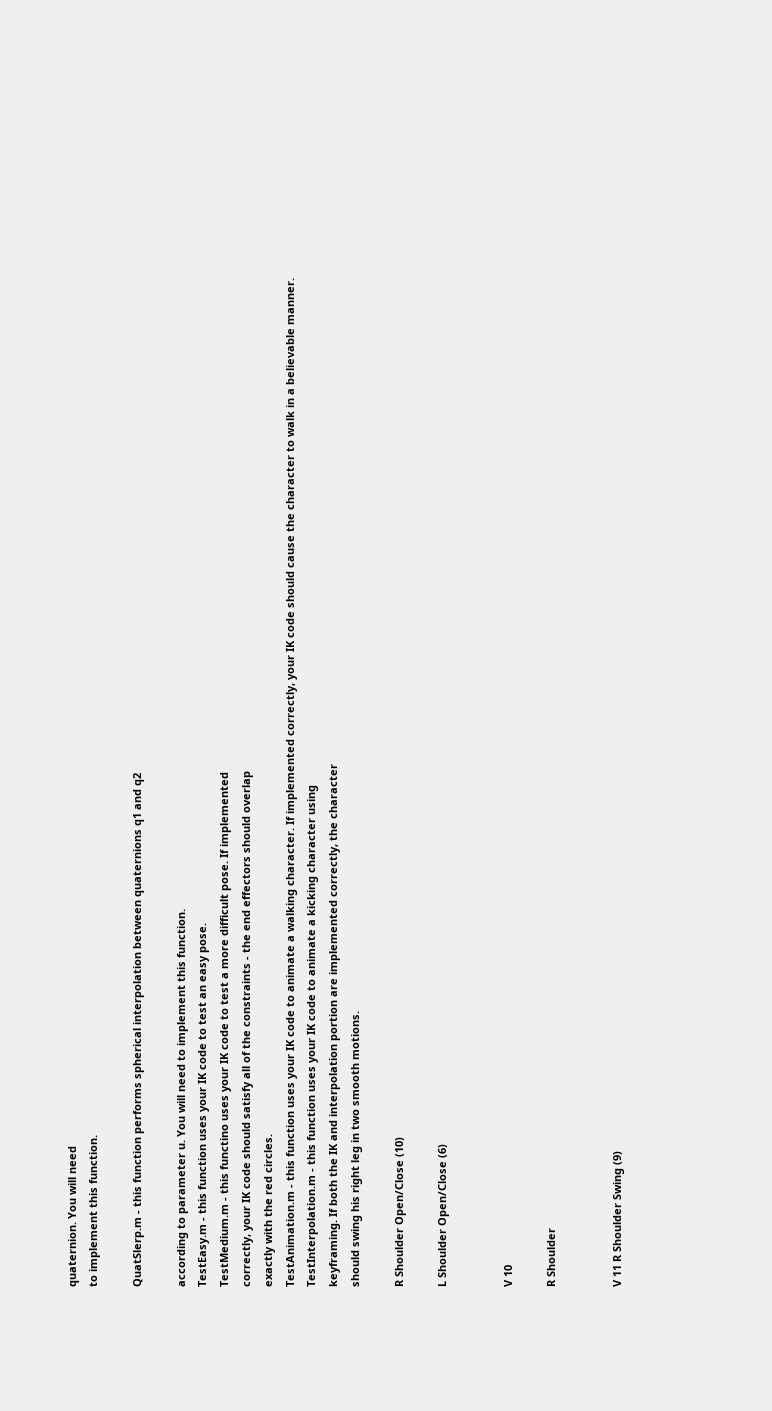quaternion. You will need
to implement this function.

QuatSlerp.m - this function performs spherical interpolation between quaternions q1 and q2

according to parameter u. You will need to implement this function.
TestEasy.m - this function uses your IK code to test an easy pose.
TestMedium.m - this functino uses your IK code to test a more difficult pose. If implemented
correctly, your IK code should satisfy all of the constraints - the end effectors should overlap
exactly with the red circles.
TestAnimation.m - this function uses your IK code to animate a walking character. If implemented correctly, your IK code should cause the character to walk in a believable manner.
TestInterpolation.m - this function uses your IK code to animate a kicking character using
keyframing. If both the IK and interpolation portion are implemented correctly, the character
should swing his right leg in two smooth motions.

R Shoulder Open/Close (10)

L Shoulder Open/Close (6)


V 10

R Shoulder


V 11 R Shoulder Swing (9)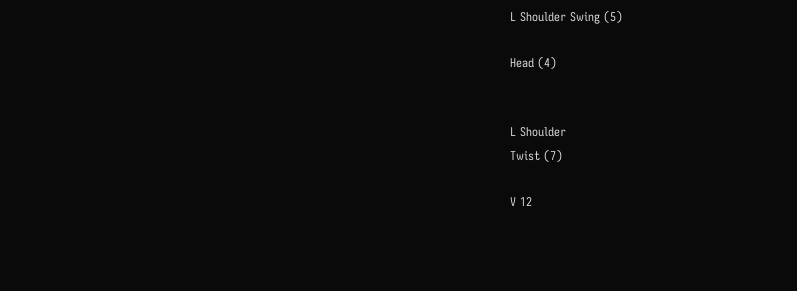L Shoulder Swing (5)

Head (4)


L Shoulder
Twist (7)

V 12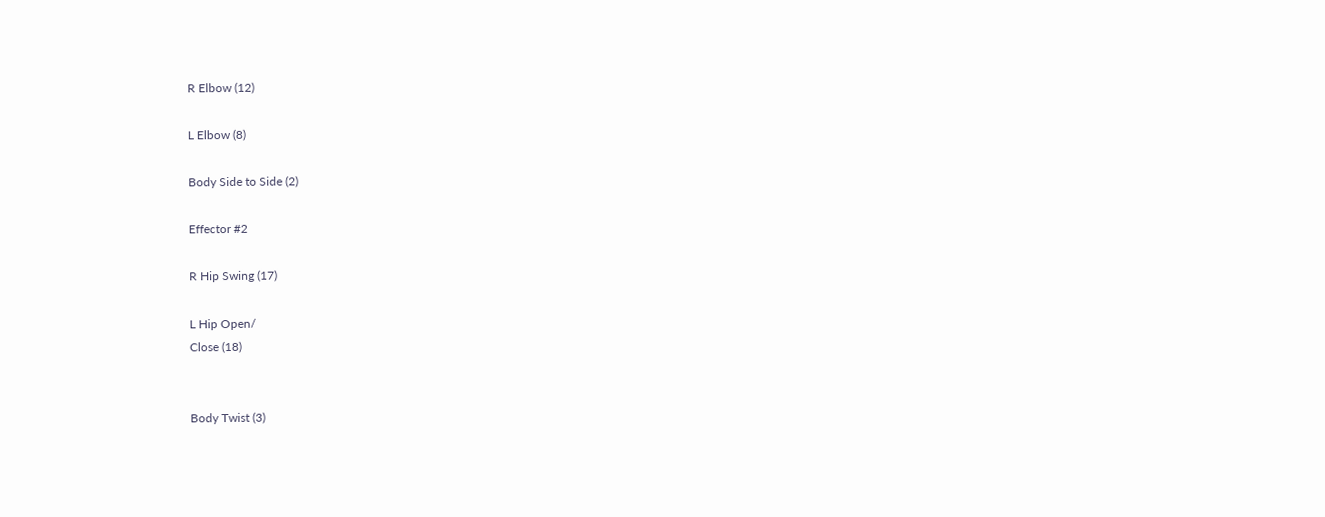R Elbow (12)

L Elbow (8)

Body Side to Side (2)

Effector #2

R Hip Swing (17)

L Hip Open/
Close (18)


Body Twist (3)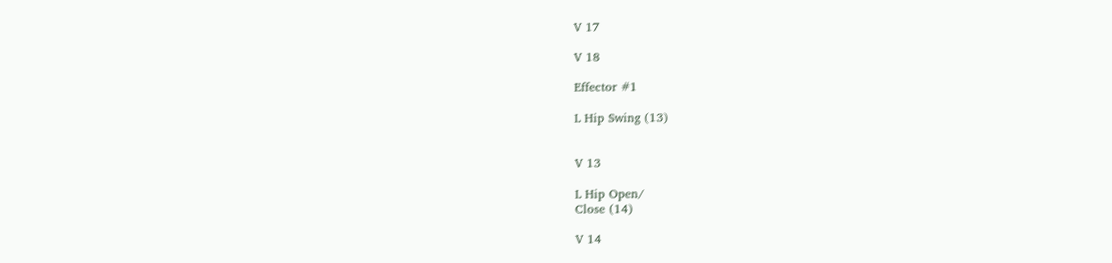V 17

V 18

Effector #1

L Hip Swing (13)


V 13

L Hip Open/
Close (14)

V 14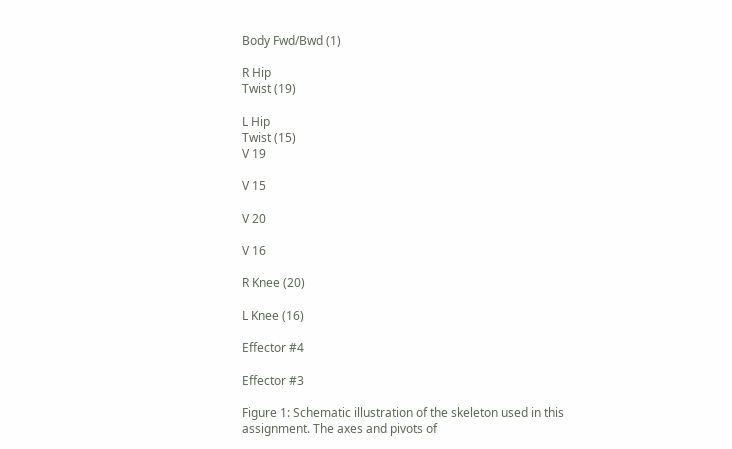Body Fwd/Bwd (1)

R Hip
Twist (19)

L Hip
Twist (15)
V 19

V 15

V 20

V 16

R Knee (20)

L Knee (16)

Effector #4

Effector #3

Figure 1: Schematic illustration of the skeleton used in this assignment. The axes and pivots of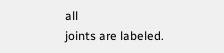all
joints are labeled.